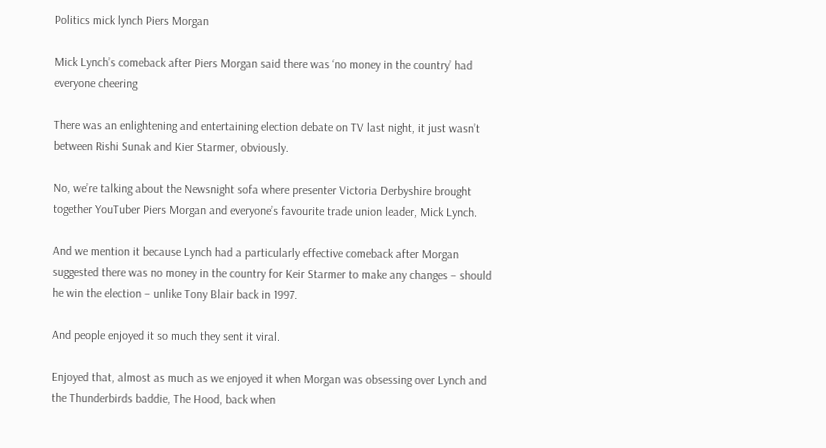Politics mick lynch Piers Morgan

Mick Lynch’s comeback after Piers Morgan said there was ‘no money in the country’ had everyone cheering

There was an enlightening and entertaining election debate on TV last night, it just wasn’t between Rishi Sunak and Kier Starmer, obviously.

No, we’re talking about the Newsnight sofa where presenter Victoria Derbyshire brought together YouTuber Piers Morgan and everyone’s favourite trade union leader, Mick Lynch.

And we mention it because Lynch had a particularly effective comeback after Morgan suggested there was no money in the country for Keir Starmer to make any changes – should he win the election – unlike Tony Blair back in 1997.

And people enjoyed it so much they sent it viral.

Enjoyed that, almost as much as we enjoyed it when Morgan was obsessing over Lynch and the Thunderbirds baddie, The Hood, back when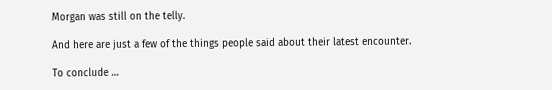Morgan was still on the telly.

And here are just a few of the things people said about their latest encounter.

To conclude …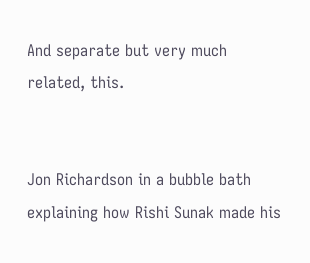And separate but very much related, this.


Jon Richardson in a bubble bath explaining how Rishi Sunak made his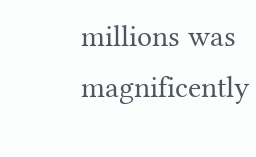millions was magnificently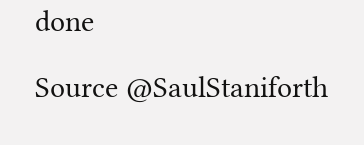done

Source @SaulStaniforth